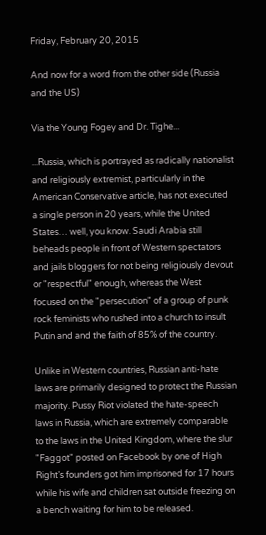Friday, February 20, 2015

And now for a word from the other side (Russia and the US)

Via the Young Fogey and Dr. Tighe...

...Russia, which is portrayed as radically nationalist and religiously extremist, particularly in the American Conservative article, has not executed a single person in 20 years, while the United States… well, you know. Saudi Arabia still beheads people in front of Western spectators and jails bloggers for not being religiously devout or "respectful" enough, whereas the West focused on the "persecution" of a group of punk rock feminists who rushed into a church to insult Putin and and the faith of 85% of the country.

Unlike in Western countries, Russian anti-hate laws are primarily designed to protect the Russian majority. Pussy Riot violated the hate-speech laws in Russia, which are extremely comparable to the laws in the United Kingdom, where the slur "Faggot" posted on Facebook by one of High Right’s founders got him imprisoned for 17 hours while his wife and children sat outside freezing on a bench waiting for him to be released.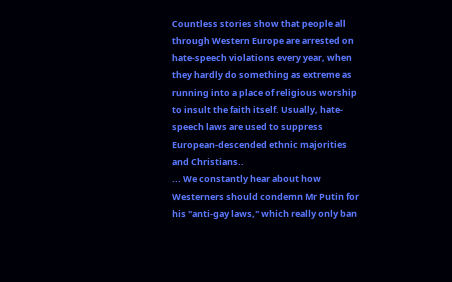Countless stories show that people all through Western Europe are arrested on hate-speech violations every year, when they hardly do something as extreme as running into a place of religious worship to insult the faith itself. Usually, hate-speech laws are used to suppress European-descended ethnic majorities and Christians..
... We constantly hear about how Westerners should condemn Mr Putin for his "anti-gay laws," which really only ban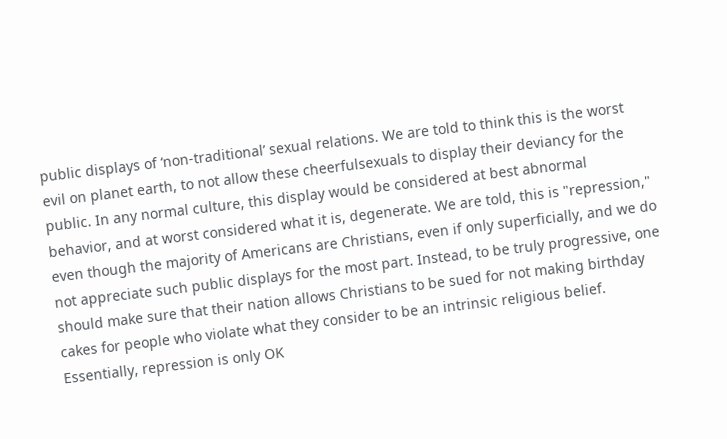public displays of ‘non-traditional’ sexual relations. We are told to think this is the worst evil on planet earth, to not allow these cheerfulsexuals to display their deviancy for the public. In any normal culture, this display would be considered at best abnormal behavior, and at worst considered what it is, degenerate. We are told, this is "repression," even though the majority of Americans are Christians, even if only superficially, and we do not appreciate such public displays for the most part. Instead, to be truly progressive, one should make sure that their nation allows Christians to be sued for not making birthday cakes for people who violate what they consider to be an intrinsic religious belief. Essentially, repression is only OK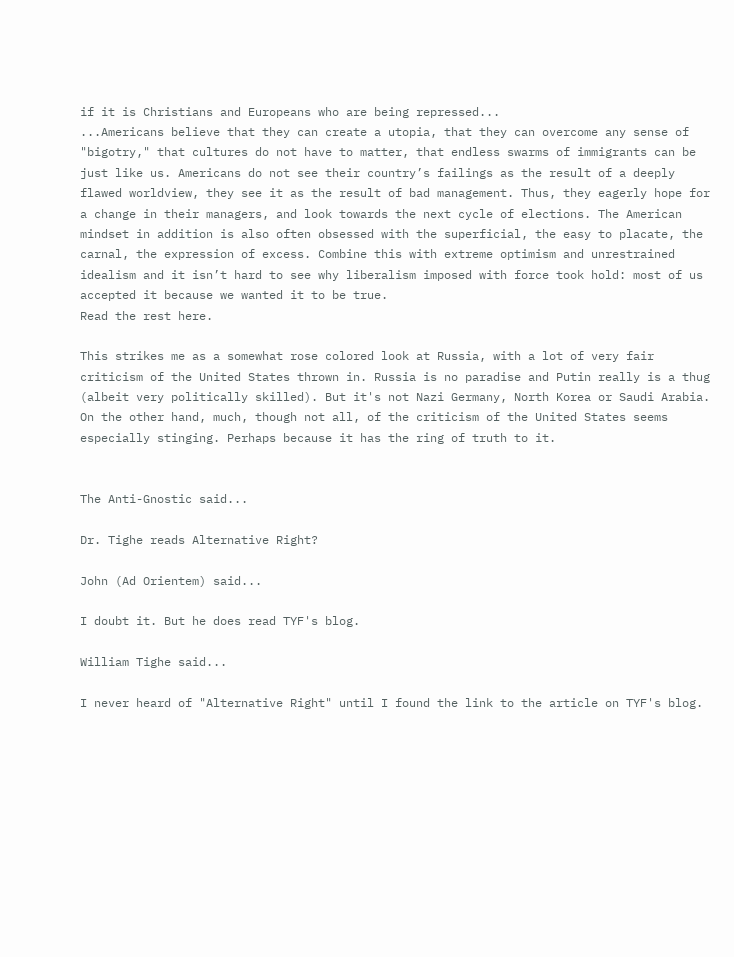if it is Christians and Europeans who are being repressed...
...Americans believe that they can create a utopia, that they can overcome any sense of "bigotry," that cultures do not have to matter, that endless swarms of immigrants can be just like us. Americans do not see their country’s failings as the result of a deeply flawed worldview, they see it as the result of bad management. Thus, they eagerly hope for a change in their managers, and look towards the next cycle of elections. The American mindset in addition is also often obsessed with the superficial, the easy to placate, the carnal, the expression of excess. Combine this with extreme optimism and unrestrained idealism and it isn’t hard to see why liberalism imposed with force took hold: most of us accepted it because we wanted it to be true.
Read the rest here.

This strikes me as a somewhat rose colored look at Russia, with a lot of very fair criticism of the United States thrown in. Russia is no paradise and Putin really is a thug (albeit very politically skilled). But it's not Nazi Germany, North Korea or Saudi Arabia. On the other hand, much, though not all, of the criticism of the United States seems especially stinging. Perhaps because it has the ring of truth to it.


The Anti-Gnostic said...

Dr. Tighe reads Alternative Right?

John (Ad Orientem) said...

I doubt it. But he does read TYF's blog.

William Tighe said...

I never heard of "Alternative Right" until I found the link to the article on TYF's blog.